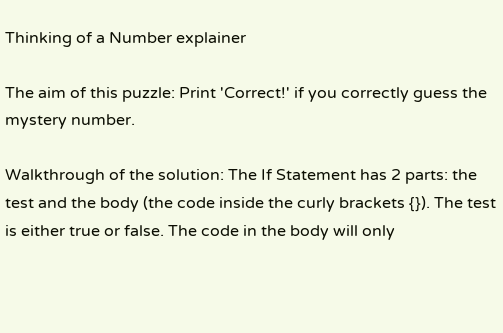Thinking of a Number explainer

The aim of this puzzle: Print 'Correct!' if you correctly guess the mystery number.

Walkthrough of the solution: The If Statement has 2 parts: the test and the body (the code inside the curly brackets {}). The test is either true or false. The code in the body will only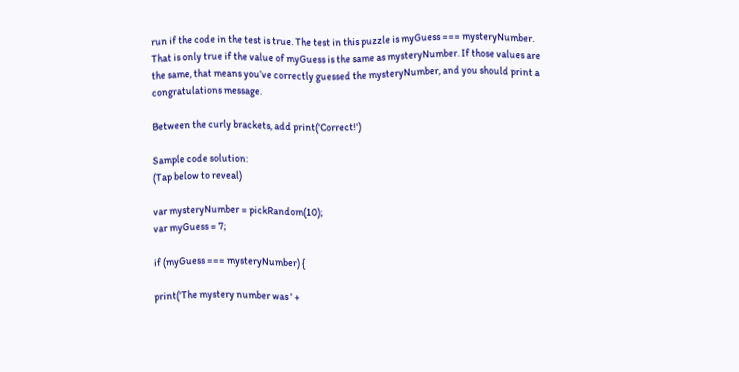run if the code in the test is true. The test in this puzzle is myGuess === mysteryNumber. That is only true if the value of myGuess is the same as mysteryNumber. If those values are the same, that means you’ve correctly guessed the mysteryNumber, and you should print a congratulations message.

Between the curly brackets, add print('Correct!')

Sample code solution:
(Tap below to reveal)

var mysteryNumber = pickRandom(10);
var myGuess = 7;

if (myGuess === mysteryNumber) {

print('The mystery number was ' +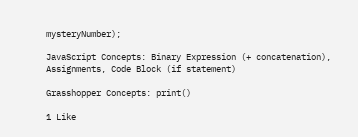mysteryNumber);

JavaScript Concepts: Binary Expression (+ concatenation), Assignments, Code Block (if statement)

Grasshopper Concepts: print()

1 Like